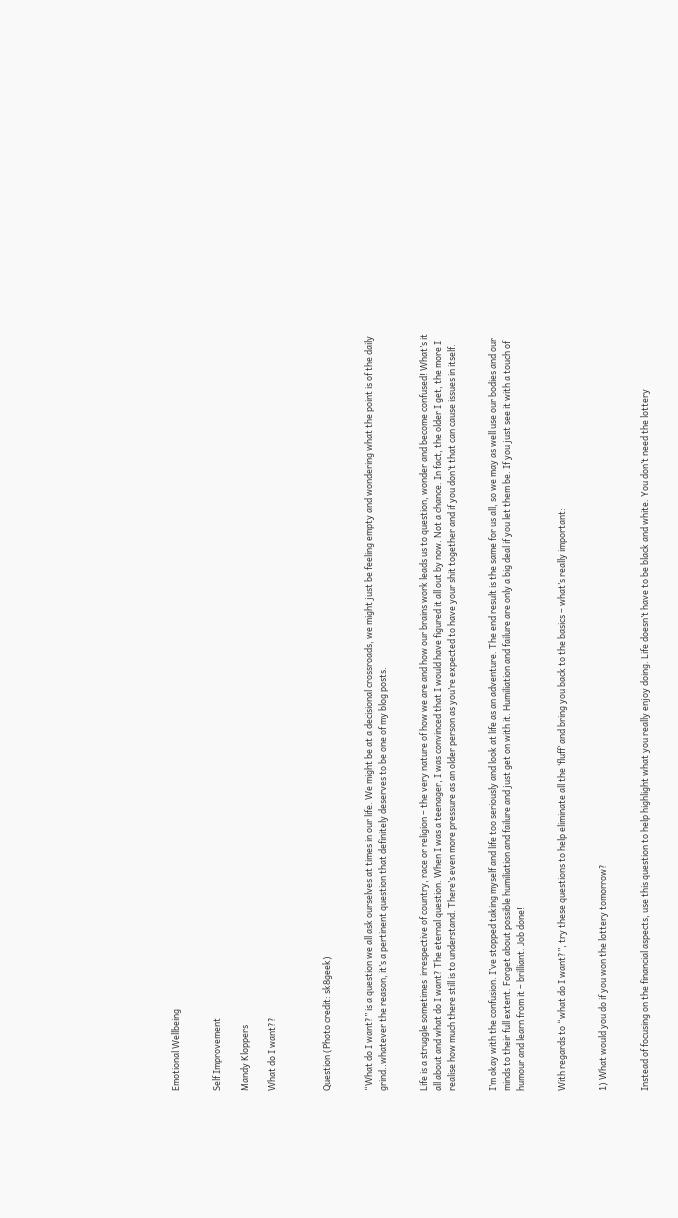Emotional Wellbeing


Self Improvement

Mandy Kloppers

What do I want??



Question (Photo credit: sk8geek)


“What do I want?” is a question we all ask ourselves at times in our life. We might be at a decisional crossroads, we might just be feeling empty and wondering what the point is of the daily grind..whatever the reason, it’s a pertinent question that definitely deserves to be one of my blog posts.


Life is a struggle sometimes  irrespective of country, race or religion – the very nature of how we are and how our brains work leads us to question, wonder and become confused! What’s it all about and what do I want? The eternal question. When I was a teenager, I was convinced that I would have figured it all out by now. Not a chance. In fact, the older I get, the more I realise how much there still is to understand. There’s even more pressure as an older person as you’re expected to have your shit together and if you don’t that can cause issues in itself.


I’m okay with the confusion. I’ve stopped taking myself and life too seriously and look at life as an adventure. The end result is the same for us all, so we may as well use our bodies and our minds to their full extent. Forget about possible humiliation and failure and just get on with it. Humiliation and failure are only a big deal if you let them be. If you just see it with a touch of humour and learn from it – brilliant. Job done!


With regards to “what do I want?”, try these questions to help eliminate all the ‘fluff’ and bring you back to the basics – what’s really important:


1) What would you do if you won the lottery tomorrow?


Instead of focusing on the financial aspects, use this question to help highlight what you really enjoy doing. Life doesn’t have to be black and white. You don’t need the lottery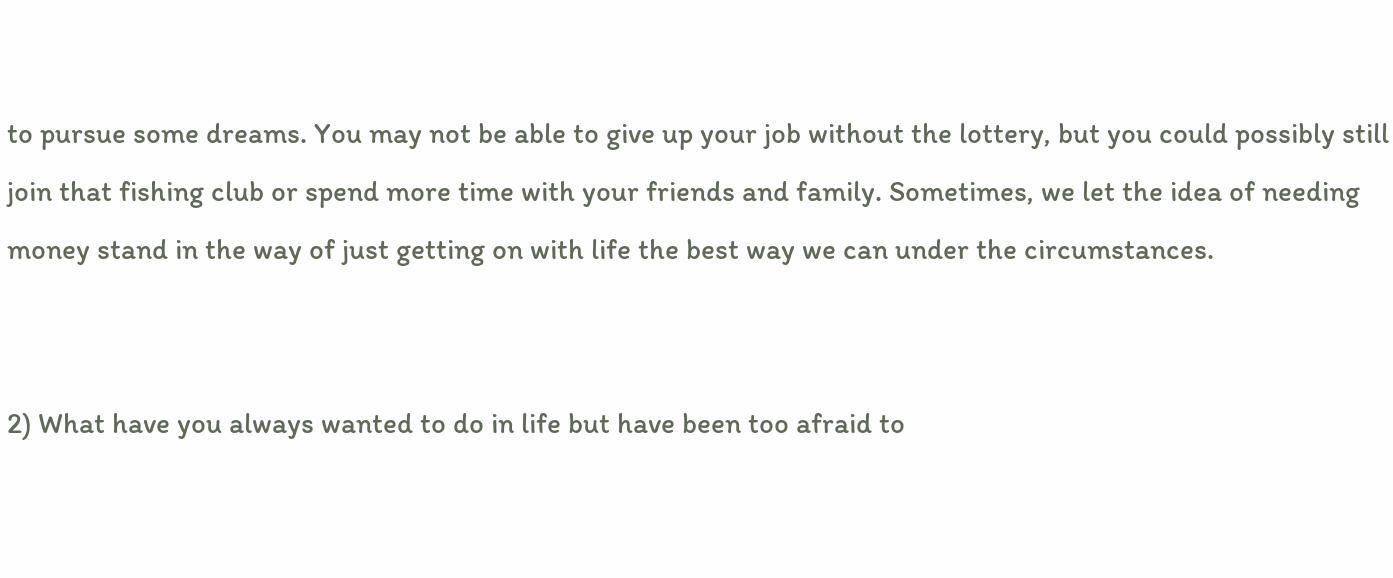to pursue some dreams. You may not be able to give up your job without the lottery, but you could possibly still join that fishing club or spend more time with your friends and family. Sometimes, we let the idea of needing money stand in the way of just getting on with life the best way we can under the circumstances.


2) What have you always wanted to do in life but have been too afraid to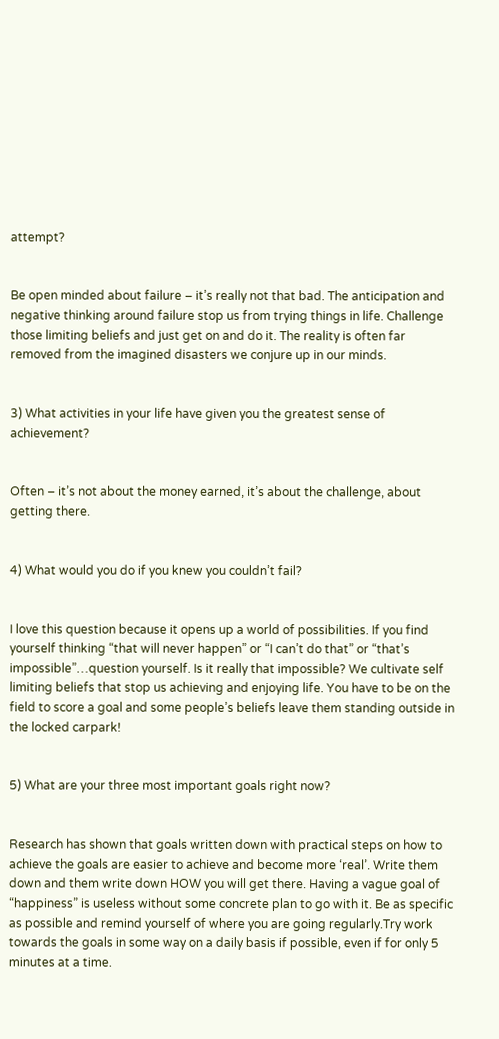attempt?


Be open minded about failure – it’s really not that bad. The anticipation and negative thinking around failure stop us from trying things in life. Challenge those limiting beliefs and just get on and do it. The reality is often far removed from the imagined disasters we conjure up in our minds.


3) What activities in your life have given you the greatest sense of achievement?


Often – it’s not about the money earned, it’s about the challenge, about getting there.


4) What would you do if you knew you couldn’t fail?


I love this question because it opens up a world of possibilities. If you find yourself thinking “that will never happen” or “I can’t do that” or “that’s impossible”…question yourself. Is it really that impossible? We cultivate self limiting beliefs that stop us achieving and enjoying life. You have to be on the field to score a goal and some people’s beliefs leave them standing outside in the locked carpark!


5) What are your three most important goals right now?


Research has shown that goals written down with practical steps on how to achieve the goals are easier to achieve and become more ‘real’. Write them down and them write down HOW you will get there. Having a vague goal of “happiness” is useless without some concrete plan to go with it. Be as specific as possible and remind yourself of where you are going regularly.Try work towards the goals in some way on a daily basis if possible, even if for only 5 minutes at a time.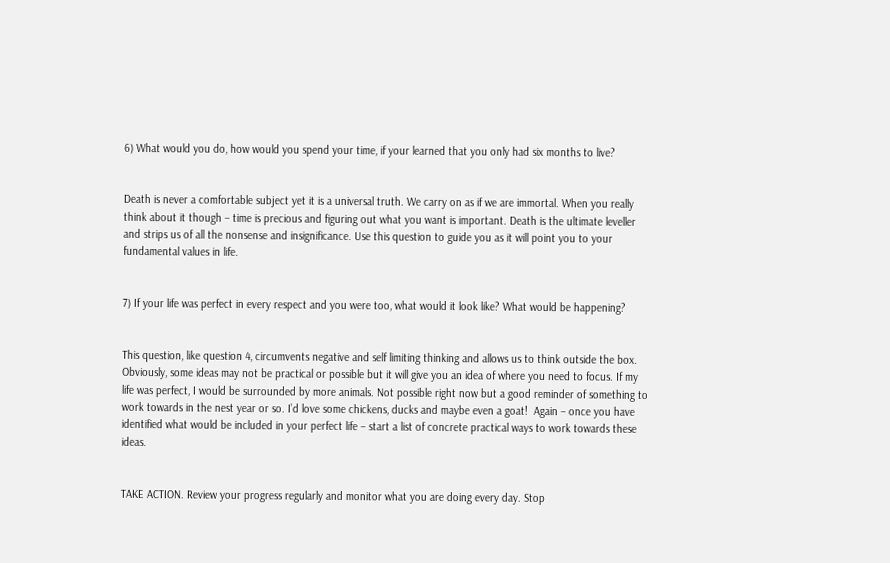6) What would you do, how would you spend your time, if your learned that you only had six months to live?


Death is never a comfortable subject yet it is a universal truth. We carry on as if we are immortal. When you really think about it though – time is precious and figuring out what you want is important. Death is the ultimate leveller and strips us of all the nonsense and insignificance. Use this question to guide you as it will point you to your fundamental values in life.


7) If your life was perfect in every respect and you were too, what would it look like? What would be happening?


This question, like question 4, circumvents negative and self limiting thinking and allows us to think outside the box. Obviously, some ideas may not be practical or possible but it will give you an idea of where you need to focus. If my life was perfect, I would be surrounded by more animals. Not possible right now but a good reminder of something to work towards in the nest year or so. I’d love some chickens, ducks and maybe even a goat!  Again – once you have identified what would be included in your perfect life – start a list of concrete practical ways to work towards these ideas.


TAKE ACTION. Review your progress regularly and monitor what you are doing every day. Stop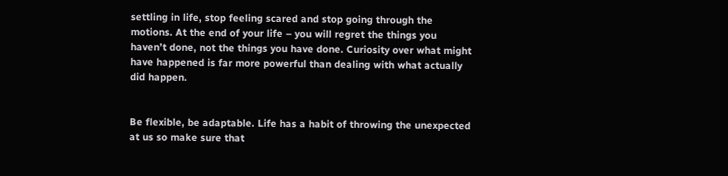settling in life, stop feeling scared and stop going through the motions. At the end of your life – you will regret the things you haven’t done, not the things you have done. Curiosity over what might have happened is far more powerful than dealing with what actually did happen.


Be flexible, be adaptable. Life has a habit of throwing the unexpected at us so make sure that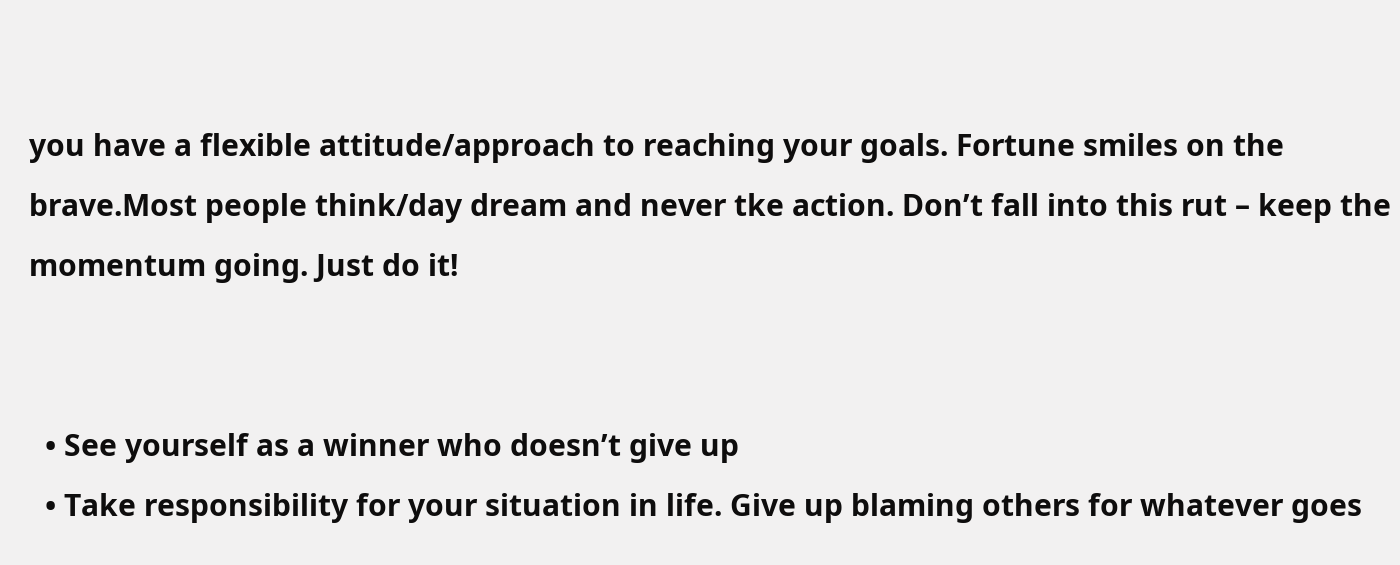you have a flexible attitude/approach to reaching your goals. Fortune smiles on the brave.Most people think/day dream and never tke action. Don’t fall into this rut – keep the momentum going. Just do it!


  • See yourself as a winner who doesn’t give up
  • Take responsibility for your situation in life. Give up blaming others for whatever goes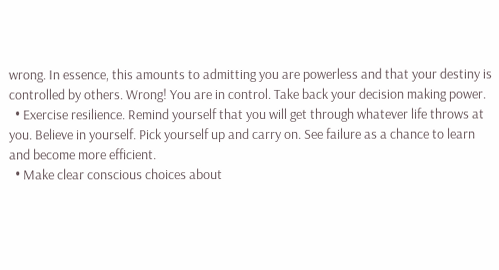wrong. In essence, this amounts to admitting you are powerless and that your destiny is controlled by others. Wrong! You are in control. Take back your decision making power.
  • Exercise resilience. Remind yourself that you will get through whatever life throws at you. Believe in yourself. Pick yourself up and carry on. See failure as a chance to learn and become more efficient.
  • Make clear conscious choices about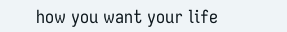how you want your life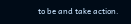to be and take action.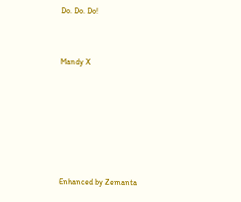Do. Do. Do!


Mandy X






Enhanced by Zemanta